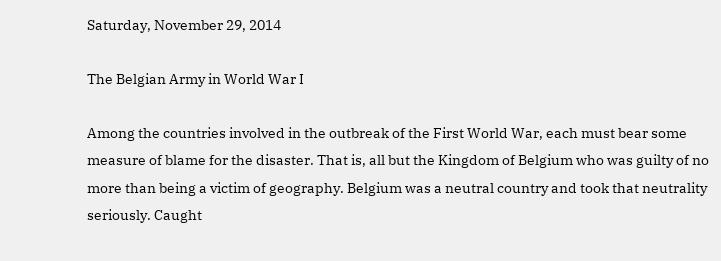Saturday, November 29, 2014

The Belgian Army in World War I

Among the countries involved in the outbreak of the First World War, each must bear some measure of blame for the disaster. That is, all but the Kingdom of Belgium who was guilty of no more than being a victim of geography. Belgium was a neutral country and took that neutrality seriously. Caught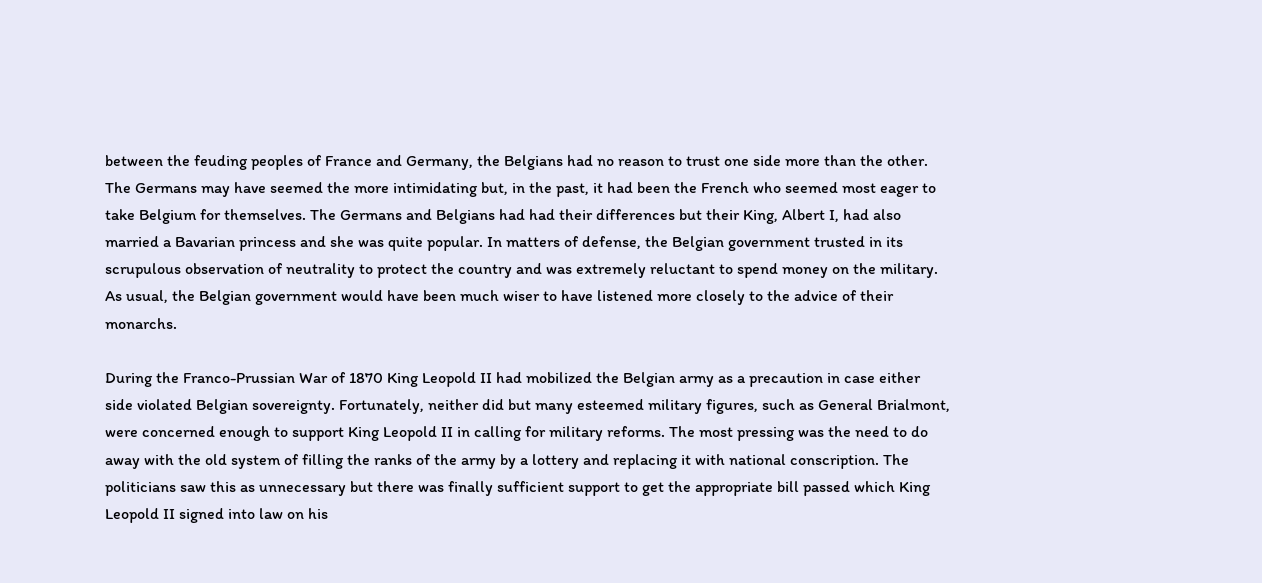between the feuding peoples of France and Germany, the Belgians had no reason to trust one side more than the other. The Germans may have seemed the more intimidating but, in the past, it had been the French who seemed most eager to take Belgium for themselves. The Germans and Belgians had had their differences but their King, Albert I, had also married a Bavarian princess and she was quite popular. In matters of defense, the Belgian government trusted in its scrupulous observation of neutrality to protect the country and was extremely reluctant to spend money on the military. As usual, the Belgian government would have been much wiser to have listened more closely to the advice of their monarchs.

During the Franco-Prussian War of 1870 King Leopold II had mobilized the Belgian army as a precaution in case either side violated Belgian sovereignty. Fortunately, neither did but many esteemed military figures, such as General Brialmont, were concerned enough to support King Leopold II in calling for military reforms. The most pressing was the need to do away with the old system of filling the ranks of the army by a lottery and replacing it with national conscription. The politicians saw this as unnecessary but there was finally sufficient support to get the appropriate bill passed which King Leopold II signed into law on his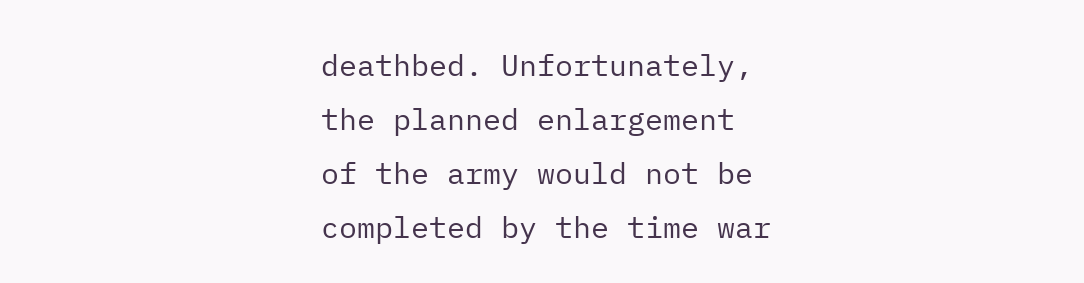deathbed. Unfortunately, the planned enlargement of the army would not be completed by the time war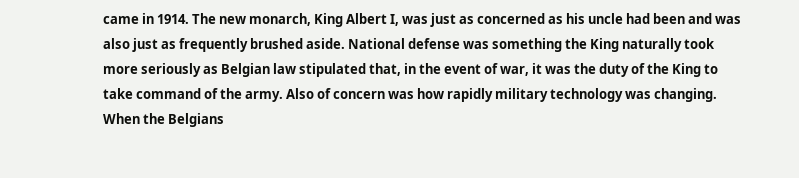came in 1914. The new monarch, King Albert I, was just as concerned as his uncle had been and was also just as frequently brushed aside. National defense was something the King naturally took more seriously as Belgian law stipulated that, in the event of war, it was the duty of the King to take command of the army. Also of concern was how rapidly military technology was changing. When the Belgians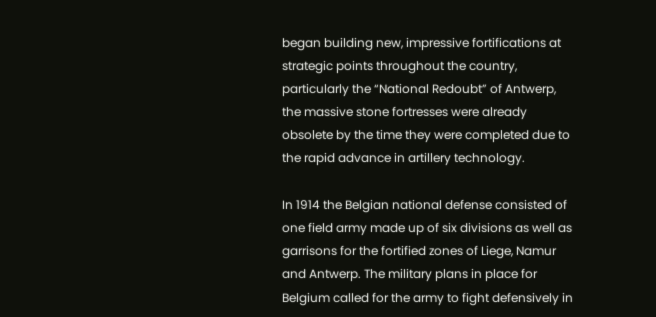began building new, impressive fortifications at strategic points throughout the country, particularly the “National Redoubt” of Antwerp, the massive stone fortresses were already obsolete by the time they were completed due to the rapid advance in artillery technology.

In 1914 the Belgian national defense consisted of one field army made up of six divisions as well as garrisons for the fortified zones of Liege, Namur and Antwerp. The military plans in place for Belgium called for the army to fight defensively in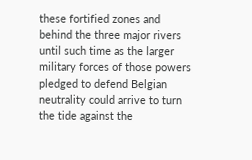these fortified zones and behind the three major rivers until such time as the larger military forces of those powers pledged to defend Belgian neutrality could arrive to turn the tide against the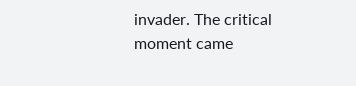invader. The critical moment came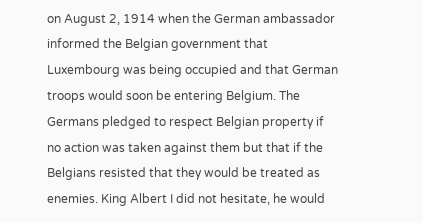on August 2, 1914 when the German ambassador informed the Belgian government that Luxembourg was being occupied and that German troops would soon be entering Belgium. The Germans pledged to respect Belgian property if no action was taken against them but that if the Belgians resisted that they would be treated as enemies. King Albert I did not hesitate, he would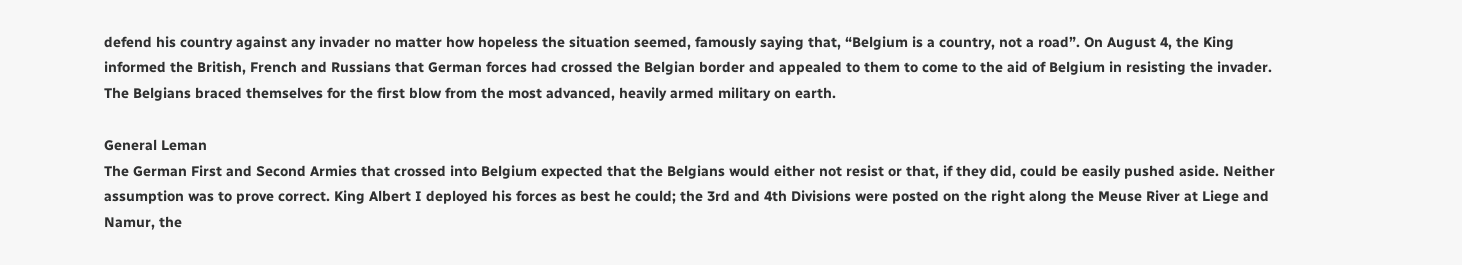defend his country against any invader no matter how hopeless the situation seemed, famously saying that, “Belgium is a country, not a road”. On August 4, the King informed the British, French and Russians that German forces had crossed the Belgian border and appealed to them to come to the aid of Belgium in resisting the invader. The Belgians braced themselves for the first blow from the most advanced, heavily armed military on earth.

General Leman
The German First and Second Armies that crossed into Belgium expected that the Belgians would either not resist or that, if they did, could be easily pushed aside. Neither assumption was to prove correct. King Albert I deployed his forces as best he could; the 3rd and 4th Divisions were posted on the right along the Meuse River at Liege and Namur, the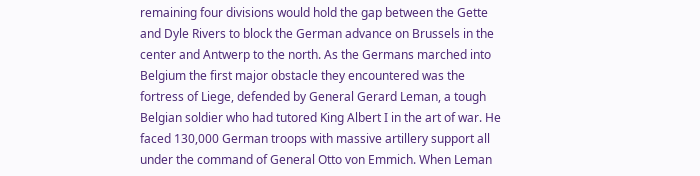remaining four divisions would hold the gap between the Gette and Dyle Rivers to block the German advance on Brussels in the center and Antwerp to the north. As the Germans marched into Belgium the first major obstacle they encountered was the fortress of Liege, defended by General Gerard Leman, a tough Belgian soldier who had tutored King Albert I in the art of war. He faced 130,000 German troops with massive artillery support all under the command of General Otto von Emmich. When Leman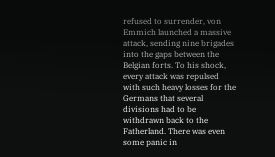refused to surrender, von Emmich launched a massive attack, sending nine brigades into the gaps between the Belgian forts. To his shock, every attack was repulsed with such heavy losses for the Germans that several divisions had to be withdrawn back to the Fatherland. There was even some panic in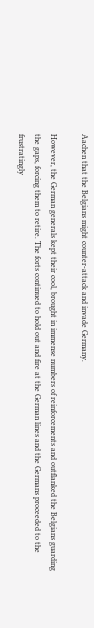Aachen that the Belgians might counter-attack and invade Germany.

However, the German generals kept their cool, brought in immense numbers of reinforcements and outflanked the Belgians guarding the gaps, forcing them to retire. The forts continued to hold out and fire at the German lines and the Germans proceeded to the frustratingly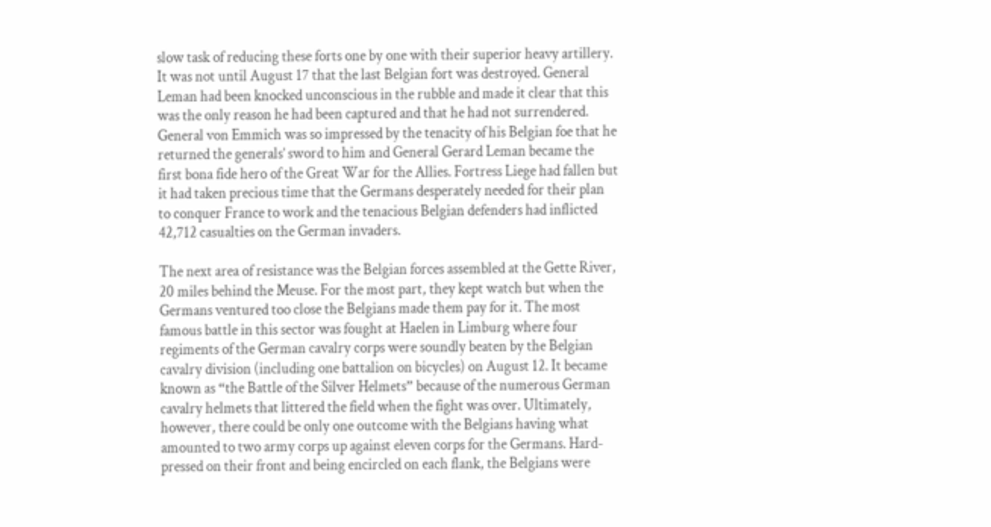slow task of reducing these forts one by one with their superior heavy artillery. It was not until August 17 that the last Belgian fort was destroyed. General Leman had been knocked unconscious in the rubble and made it clear that this was the only reason he had been captured and that he had not surrendered. General von Emmich was so impressed by the tenacity of his Belgian foe that he returned the generals’ sword to him and General Gerard Leman became the first bona fide hero of the Great War for the Allies. Fortress Liege had fallen but it had taken precious time that the Germans desperately needed for their plan to conquer France to work and the tenacious Belgian defenders had inflicted 42,712 casualties on the German invaders.

The next area of resistance was the Belgian forces assembled at the Gette River, 20 miles behind the Meuse. For the most part, they kept watch but when the Germans ventured too close the Belgians made them pay for it. The most famous battle in this sector was fought at Haelen in Limburg where four regiments of the German cavalry corps were soundly beaten by the Belgian cavalry division (including one battalion on bicycles) on August 12. It became known as “the Battle of the Silver Helmets” because of the numerous German cavalry helmets that littered the field when the fight was over. Ultimately, however, there could be only one outcome with the Belgians having what amounted to two army corps up against eleven corps for the Germans. Hard-pressed on their front and being encircled on each flank, the Belgians were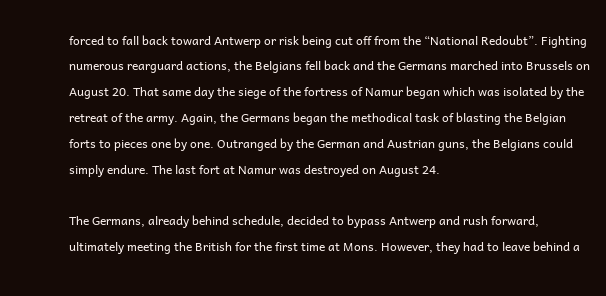forced to fall back toward Antwerp or risk being cut off from the “National Redoubt”. Fighting numerous rearguard actions, the Belgians fell back and the Germans marched into Brussels on August 20. That same day the siege of the fortress of Namur began which was isolated by the retreat of the army. Again, the Germans began the methodical task of blasting the Belgian forts to pieces one by one. Outranged by the German and Austrian guns, the Belgians could simply endure. The last fort at Namur was destroyed on August 24.

The Germans, already behind schedule, decided to bypass Antwerp and rush forward, ultimately meeting the British for the first time at Mons. However, they had to leave behind a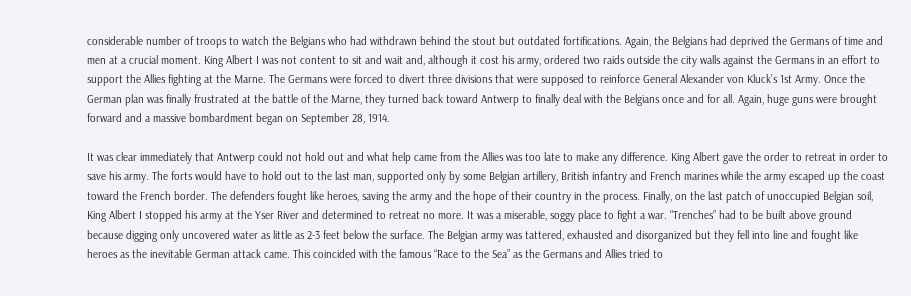considerable number of troops to watch the Belgians who had withdrawn behind the stout but outdated fortifications. Again, the Belgians had deprived the Germans of time and men at a crucial moment. King Albert I was not content to sit and wait and, although it cost his army, ordered two raids outside the city walls against the Germans in an effort to support the Allies fighting at the Marne. The Germans were forced to divert three divisions that were supposed to reinforce General Alexander von Kluck’s 1st Army. Once the German plan was finally frustrated at the battle of the Marne, they turned back toward Antwerp to finally deal with the Belgians once and for all. Again, huge guns were brought forward and a massive bombardment began on September 28, 1914.

It was clear immediately that Antwerp could not hold out and what help came from the Allies was too late to make any difference. King Albert gave the order to retreat in order to save his army. The forts would have to hold out to the last man, supported only by some Belgian artillery, British infantry and French marines while the army escaped up the coast toward the French border. The defenders fought like heroes, saving the army and the hope of their country in the process. Finally, on the last patch of unoccupied Belgian soil, King Albert I stopped his army at the Yser River and determined to retreat no more. It was a miserable, soggy place to fight a war. “Trenches” had to be built above ground because digging only uncovered water as little as 2-3 feet below the surface. The Belgian army was tattered, exhausted and disorganized but they fell into line and fought like heroes as the inevitable German attack came. This coincided with the famous “Race to the Sea” as the Germans and Allies tried to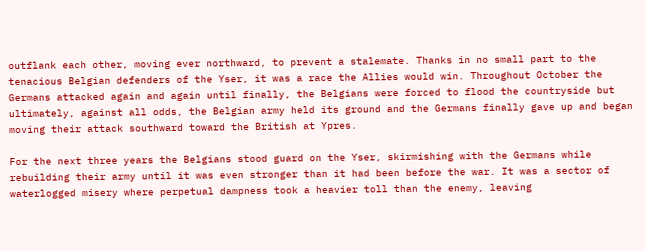outflank each other, moving ever northward, to prevent a stalemate. Thanks in no small part to the tenacious Belgian defenders of the Yser, it was a race the Allies would win. Throughout October the Germans attacked again and again until finally, the Belgians were forced to flood the countryside but ultimately, against all odds, the Belgian army held its ground and the Germans finally gave up and began moving their attack southward toward the British at Ypres.

For the next three years the Belgians stood guard on the Yser, skirmishing with the Germans while rebuilding their army until it was even stronger than it had been before the war. It was a sector of waterlogged misery where perpetual dampness took a heavier toll than the enemy, leaving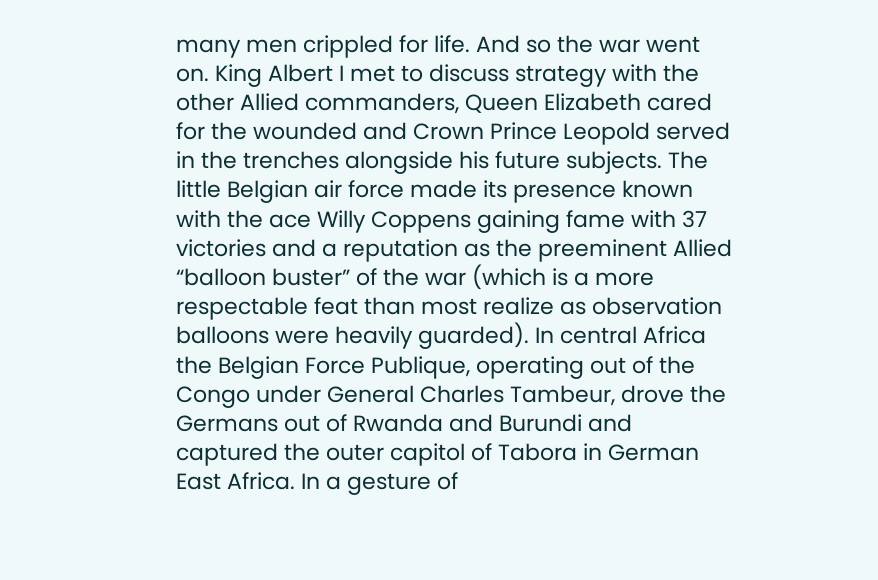many men crippled for life. And so the war went on. King Albert I met to discuss strategy with the other Allied commanders, Queen Elizabeth cared for the wounded and Crown Prince Leopold served in the trenches alongside his future subjects. The little Belgian air force made its presence known with the ace Willy Coppens gaining fame with 37 victories and a reputation as the preeminent Allied “balloon buster” of the war (which is a more respectable feat than most realize as observation balloons were heavily guarded). In central Africa the Belgian Force Publique, operating out of the Congo under General Charles Tambeur, drove the Germans out of Rwanda and Burundi and captured the outer capitol of Tabora in German East Africa. In a gesture of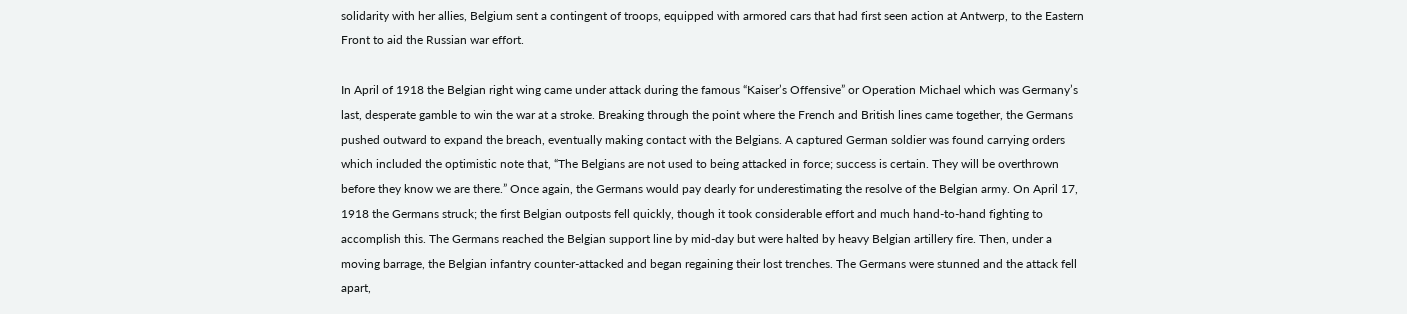solidarity with her allies, Belgium sent a contingent of troops, equipped with armored cars that had first seen action at Antwerp, to the Eastern Front to aid the Russian war effort.

In April of 1918 the Belgian right wing came under attack during the famous “Kaiser’s Offensive” or Operation Michael which was Germany’s last, desperate gamble to win the war at a stroke. Breaking through the point where the French and British lines came together, the Germans pushed outward to expand the breach, eventually making contact with the Belgians. A captured German soldier was found carrying orders which included the optimistic note that, “The Belgians are not used to being attacked in force; success is certain. They will be overthrown before they know we are there.” Once again, the Germans would pay dearly for underestimating the resolve of the Belgian army. On April 17, 1918 the Germans struck; the first Belgian outposts fell quickly, though it took considerable effort and much hand-to-hand fighting to accomplish this. The Germans reached the Belgian support line by mid-day but were halted by heavy Belgian artillery fire. Then, under a moving barrage, the Belgian infantry counter-attacked and began regaining their lost trenches. The Germans were stunned and the attack fell apart,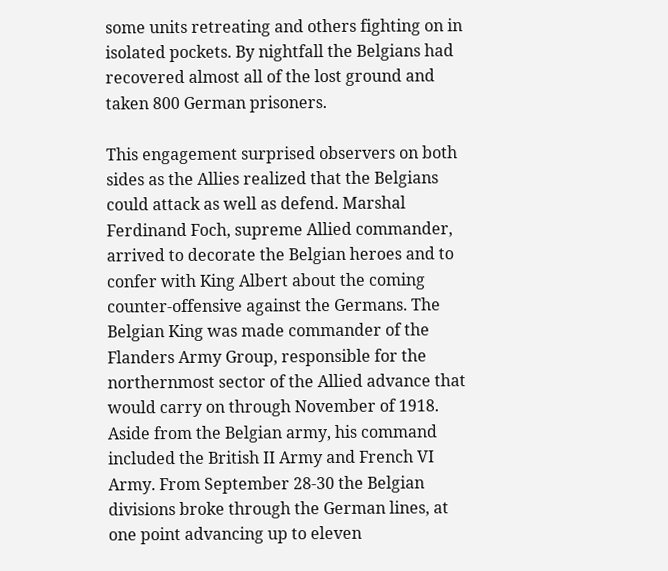some units retreating and others fighting on in isolated pockets. By nightfall the Belgians had recovered almost all of the lost ground and taken 800 German prisoners.

This engagement surprised observers on both sides as the Allies realized that the Belgians could attack as well as defend. Marshal Ferdinand Foch, supreme Allied commander, arrived to decorate the Belgian heroes and to confer with King Albert about the coming counter-offensive against the Germans. The Belgian King was made commander of the Flanders Army Group, responsible for the northernmost sector of the Allied advance that would carry on through November of 1918. Aside from the Belgian army, his command included the British II Army and French VI Army. From September 28-30 the Belgian divisions broke through the German lines, at one point advancing up to eleven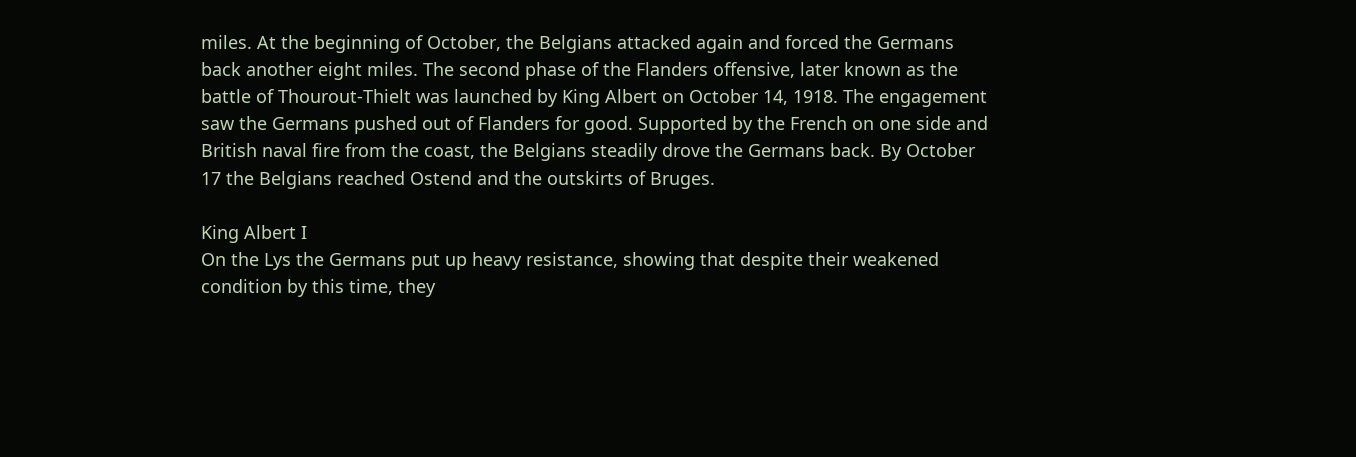miles. At the beginning of October, the Belgians attacked again and forced the Germans back another eight miles. The second phase of the Flanders offensive, later known as the battle of Thourout-Thielt was launched by King Albert on October 14, 1918. The engagement saw the Germans pushed out of Flanders for good. Supported by the French on one side and British naval fire from the coast, the Belgians steadily drove the Germans back. By October 17 the Belgians reached Ostend and the outskirts of Bruges.

King Albert I
On the Lys the Germans put up heavy resistance, showing that despite their weakened condition by this time, they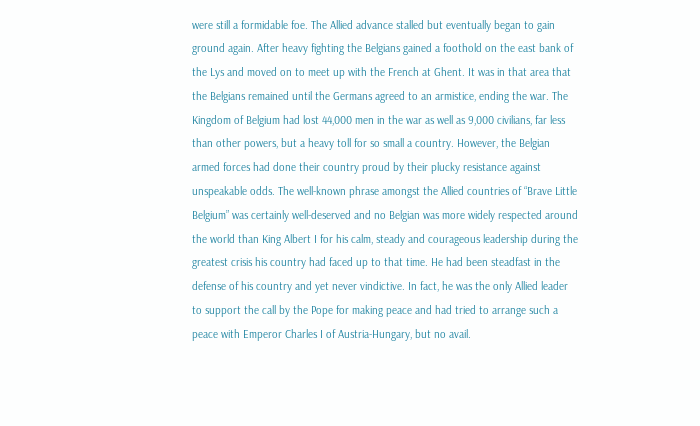were still a formidable foe. The Allied advance stalled but eventually began to gain ground again. After heavy fighting the Belgians gained a foothold on the east bank of the Lys and moved on to meet up with the French at Ghent. It was in that area that the Belgians remained until the Germans agreed to an armistice, ending the war. The Kingdom of Belgium had lost 44,000 men in the war as well as 9,000 civilians, far less than other powers, but a heavy toll for so small a country. However, the Belgian armed forces had done their country proud by their plucky resistance against unspeakable odds. The well-known phrase amongst the Allied countries of “Brave Little Belgium” was certainly well-deserved and no Belgian was more widely respected around the world than King Albert I for his calm, steady and courageous leadership during the greatest crisis his country had faced up to that time. He had been steadfast in the defense of his country and yet never vindictive. In fact, he was the only Allied leader to support the call by the Pope for making peace and had tried to arrange such a peace with Emperor Charles I of Austria-Hungary, but no avail.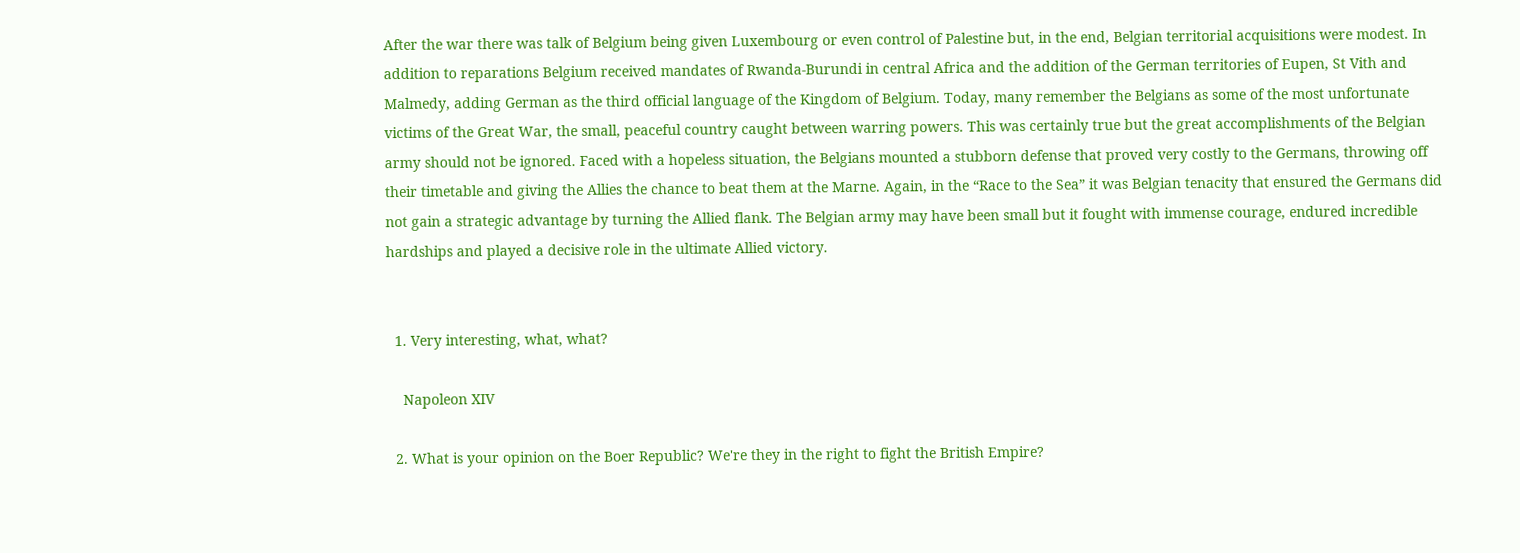After the war there was talk of Belgium being given Luxembourg or even control of Palestine but, in the end, Belgian territorial acquisitions were modest. In addition to reparations Belgium received mandates of Rwanda-Burundi in central Africa and the addition of the German territories of Eupen, St Vith and Malmedy, adding German as the third official language of the Kingdom of Belgium. Today, many remember the Belgians as some of the most unfortunate victims of the Great War, the small, peaceful country caught between warring powers. This was certainly true but the great accomplishments of the Belgian army should not be ignored. Faced with a hopeless situation, the Belgians mounted a stubborn defense that proved very costly to the Germans, throwing off their timetable and giving the Allies the chance to beat them at the Marne. Again, in the “Race to the Sea” it was Belgian tenacity that ensured the Germans did not gain a strategic advantage by turning the Allied flank. The Belgian army may have been small but it fought with immense courage, endured incredible hardships and played a decisive role in the ultimate Allied victory.


  1. Very interesting, what, what?

    Napoleon XIV

  2. What is your opinion on the Boer Republic? We're they in the right to fight the British Empire?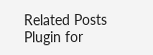Related Posts Plugin for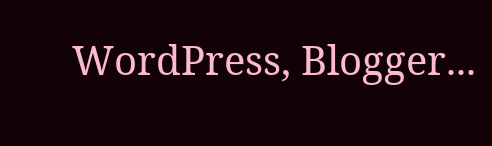WordPress, Blogger...